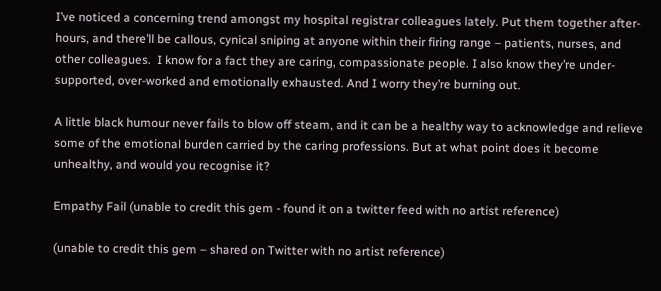I’ve noticed a concerning trend amongst my hospital registrar colleagues lately. Put them together after-hours, and there’ll be callous, cynical sniping at anyone within their firing range – patients, nurses, and other colleagues.  I know for a fact they are caring, compassionate people. I also know they’re under-supported, over-worked and emotionally exhausted. And I worry they’re burning out.

A little black humour never fails to blow off steam, and it can be a healthy way to acknowledge and relieve some of the emotional burden carried by the caring professions. But at what point does it become unhealthy, and would you recognise it?

Empathy Fail (unable to credit this gem - found it on a twitter feed with no artist reference)

(unable to credit this gem – shared on Twitter with no artist reference)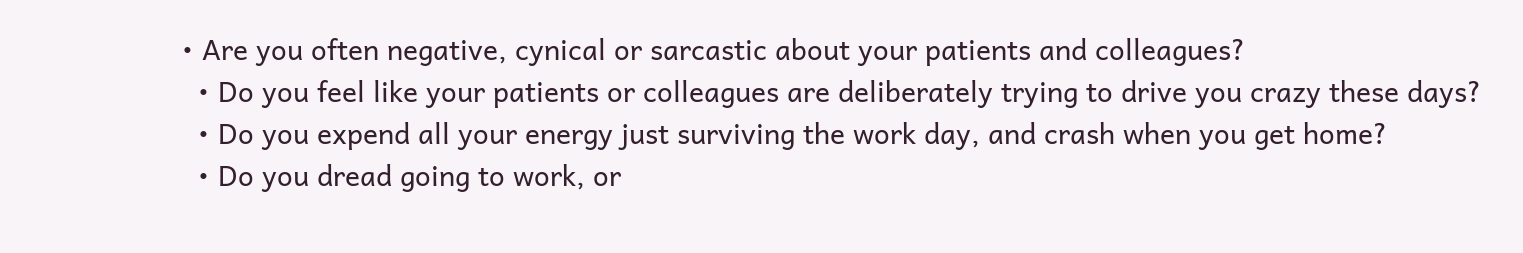• Are you often negative, cynical or sarcastic about your patients and colleagues?
  • Do you feel like your patients or colleagues are deliberately trying to drive you crazy these days?
  • Do you expend all your energy just surviving the work day, and crash when you get home?
  • Do you dread going to work, or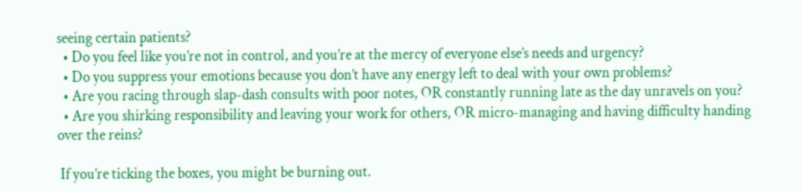seeing certain patients?
  • Do you feel like you’re not in control, and you’re at the mercy of everyone else’s needs and urgency?
  • Do you suppress your emotions because you don’t have any energy left to deal with your own problems?
  • Are you racing through slap-dash consults with poor notes, OR constantly running late as the day unravels on you?
  • Are you shirking responsibility and leaving your work for others, OR micro-managing and having difficulty handing over the reins?

 If you’re ticking the boxes, you might be burning out.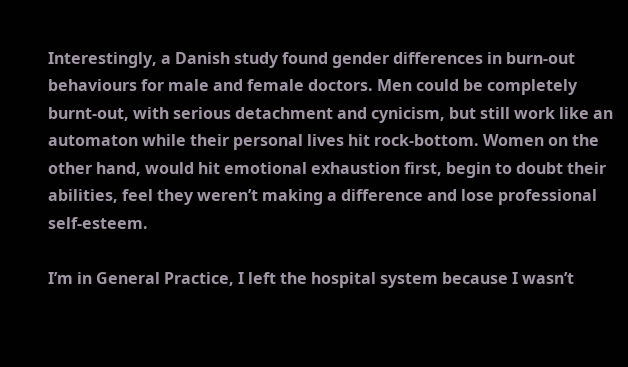Interestingly, a Danish study found gender differences in burn-out behaviours for male and female doctors. Men could be completely burnt-out, with serious detachment and cynicism, but still work like an automaton while their personal lives hit rock-bottom. Women on the other hand, would hit emotional exhaustion first, begin to doubt their abilities, feel they weren’t making a difference and lose professional self-esteem.

I’m in General Practice, I left the hospital system because I wasn’t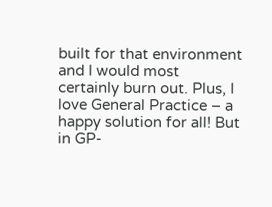built for that environment and I would most certainly burn out. Plus, I love General Practice – a happy solution for all! But in GP-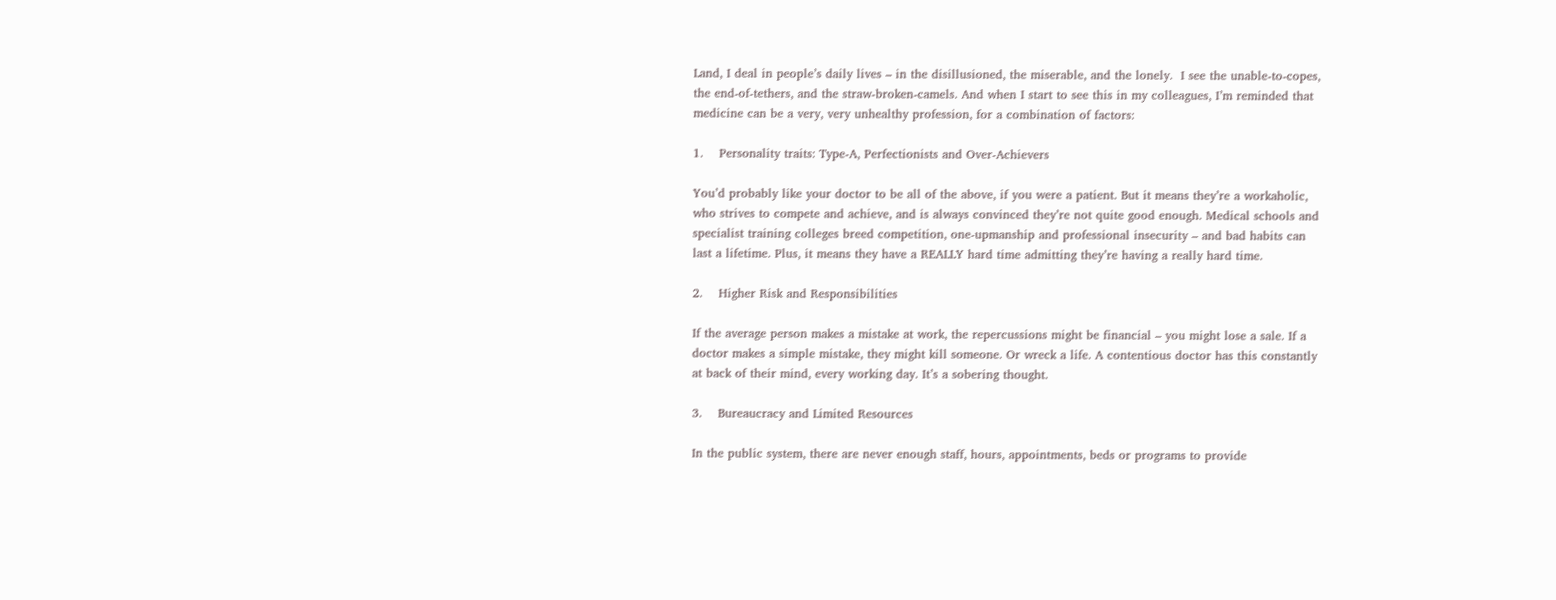Land, I deal in people’s daily lives – in the disillusioned, the miserable, and the lonely.  I see the unable-to-copes, the end-of-tethers, and the straw-broken-camels. And when I start to see this in my colleagues, I’m reminded that medicine can be a very, very unhealthy profession, for a combination of factors:

1.    Personality traits: Type-A, Perfectionists and Over-Achievers

You’d probably like your doctor to be all of the above, if you were a patient. But it means they’re a workaholic, who strives to compete and achieve, and is always convinced they’re not quite good enough. Medical schools and specialist training colleges breed competition, one-upmanship and professional insecurity – and bad habits can last a lifetime. Plus, it means they have a REALLY hard time admitting they’re having a really hard time.

2.    Higher Risk and Responsibilities

If the average person makes a mistake at work, the repercussions might be financial – you might lose a sale. If a doctor makes a simple mistake, they might kill someone. Or wreck a life. A contentious doctor has this constantly at back of their mind, every working day. It’s a sobering thought.

3.    Bureaucracy and Limited Resources

In the public system, there are never enough staff, hours, appointments, beds or programs to provide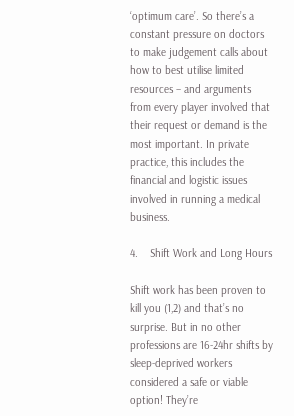‘optimum care’. So there’s a constant pressure on doctors to make judgement calls about how to best utilise limited resources – and arguments from every player involved that their request or demand is the most important. In private practice, this includes the financial and logistic issues involved in running a medical business.

4.    Shift Work and Long Hours

Shift work has been proven to kill you (1,2) and that’s no surprise. But in no other professions are 16-24hr shifts by sleep-deprived workers considered a safe or viable option! They’re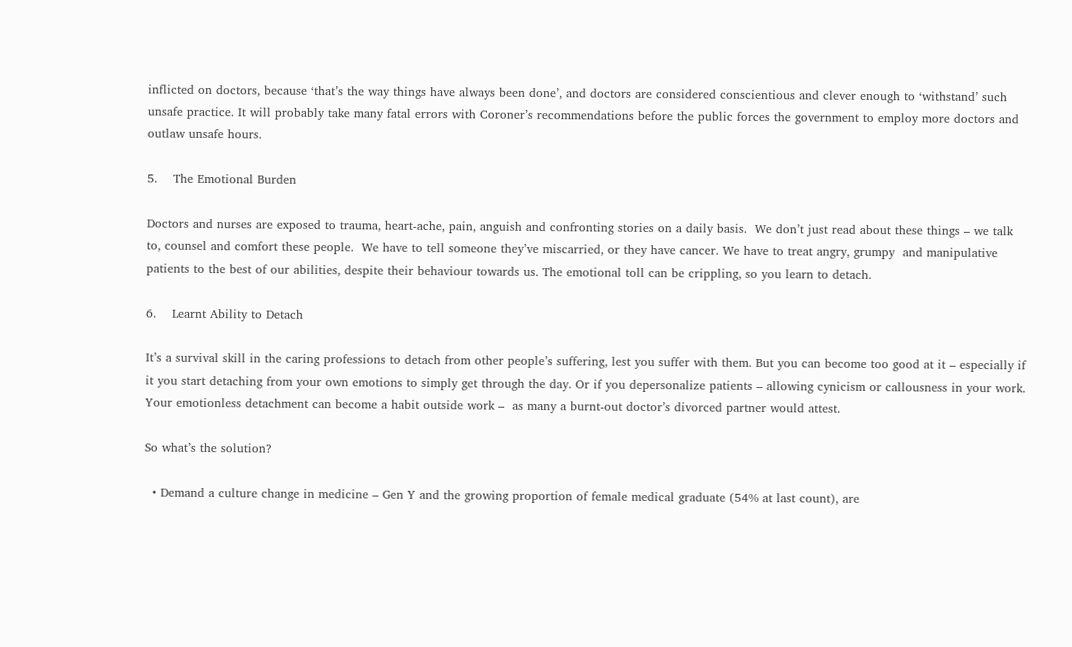inflicted on doctors, because ‘that’s the way things have always been done’, and doctors are considered conscientious and clever enough to ‘withstand’ such unsafe practice. It will probably take many fatal errors with Coroner’s recommendations before the public forces the government to employ more doctors and outlaw unsafe hours.

5.    The Emotional Burden

Doctors and nurses are exposed to trauma, heart-ache, pain, anguish and confronting stories on a daily basis.  We don’t just read about these things – we talk to, counsel and comfort these people.  We have to tell someone they’ve miscarried, or they have cancer. We have to treat angry, grumpy  and manipulative patients to the best of our abilities, despite their behaviour towards us. The emotional toll can be crippling, so you learn to detach.

6.    Learnt Ability to Detach

It’s a survival skill in the caring professions to detach from other people’s suffering, lest you suffer with them. But you can become too good at it – especially if it you start detaching from your own emotions to simply get through the day. Or if you depersonalize patients – allowing cynicism or callousness in your work. Your emotionless detachment can become a habit outside work –  as many a burnt-out doctor’s divorced partner would attest.

So what’s the solution?

  • Demand a culture change in medicine – Gen Y and the growing proportion of female medical graduate (54% at last count), are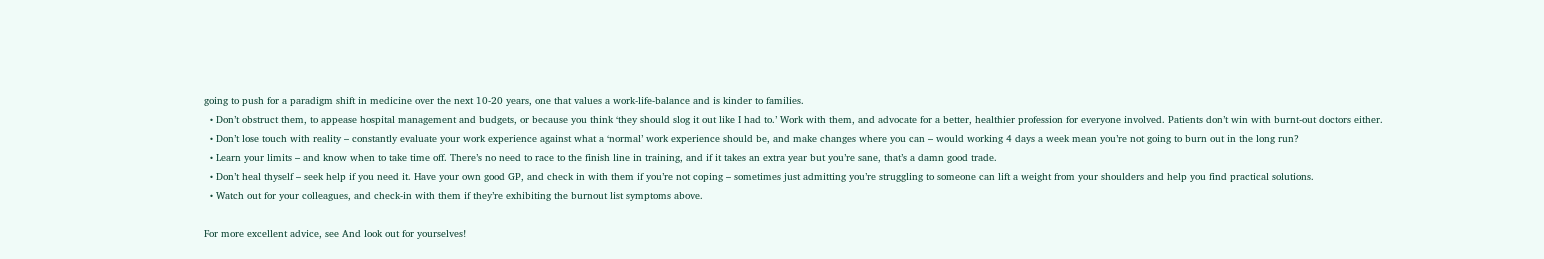going to push for a paradigm shift in medicine over the next 10-20 years, one that values a work-life-balance and is kinder to families.
  • Don’t obstruct them, to appease hospital management and budgets, or because you think ‘they should slog it out like I had to.’ Work with them, and advocate for a better, healthier profession for everyone involved. Patients don’t win with burnt-out doctors either.
  • Don’t lose touch with reality – constantly evaluate your work experience against what a ‘normal’ work experience should be, and make changes where you can – would working 4 days a week mean you’re not going to burn out in the long run?
  • Learn your limits – and know when to take time off. There’s no need to race to the finish line in training, and if it takes an extra year but you’re sane, that’s a damn good trade.
  • Don’t heal thyself – seek help if you need it. Have your own good GP, and check in with them if you’re not coping – sometimes just admitting you’re struggling to someone can lift a weight from your shoulders and help you find practical solutions.
  • Watch out for your colleagues, and check-in with them if they’re exhibiting the burnout list symptoms above.

For more excellent advice, see And look out for yourselves!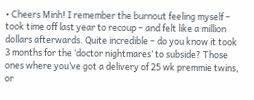• Cheers Minh! I remember the burnout feeling myself – took time off last year to recoup – and felt like a million dollars afterwards. Quite incredible – do you know it took 3 months for the ‘doctor nightmares’ to subside? Those ones where you’ve got a delivery of 25 wk premmie twins, or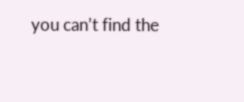you can’t find the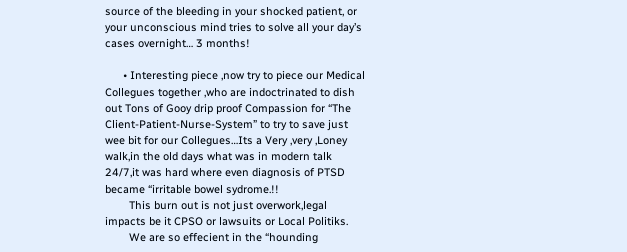source of the bleeding in your shocked patient, or your unconscious mind tries to solve all your day’s cases overnight… 3 months!

      • Interesting piece ,now try to piece our Medical Collegues together ,who are indoctrinated to dish out Tons of Gooy drip proof Compassion for “The Client-Patient-Nurse-System” to try to save just wee bit for our Collegues…Its a Very ,very ,Loney walk,in the old days what was in modern talk 24/7,it was hard where even diagnosis of PTSD became “irritable bowel sydrome.!!
        This burn out is not just overwork,legal impacts be it CPSO or lawsuits or Local Politiks.
        We are so effecient in the “hounding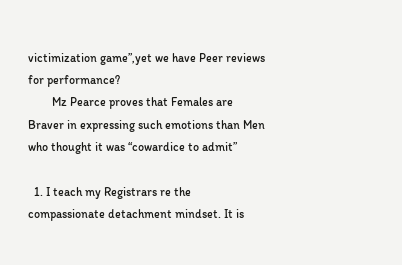victimization game”,yet we have Peer reviews for performance?
        Mz Pearce proves that Females are Braver in expressing such emotions than Men who thought it was “cowardice to admit”

  1. I teach my Registrars re the compassionate detachment mindset. It is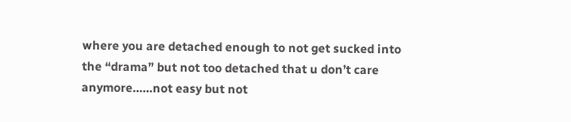where you are detached enough to not get sucked into the “drama” but not too detached that u don’t care anymore……not easy but not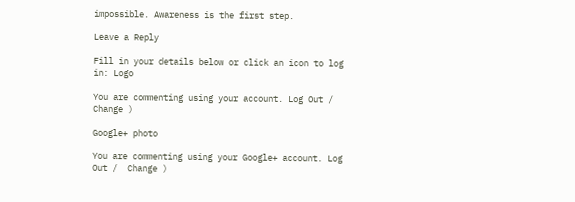impossible. Awareness is the first step.

Leave a Reply

Fill in your details below or click an icon to log in: Logo

You are commenting using your account. Log Out /  Change )

Google+ photo

You are commenting using your Google+ account. Log Out /  Change )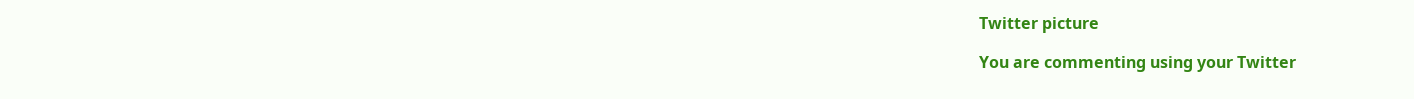Twitter picture

You are commenting using your Twitter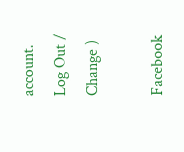account. Log Out /  Change )

Facebook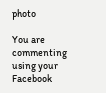photo

You are commenting using your Facebook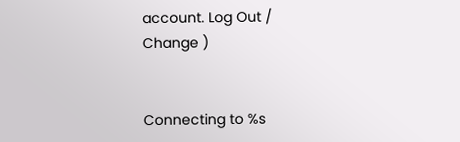account. Log Out /  Change )


Connecting to %s